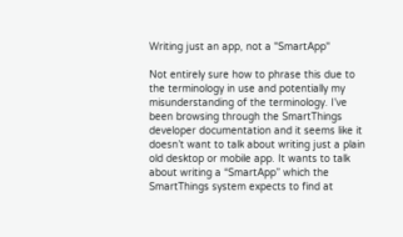Writing just an app, not a "SmartApp"

Not entirely sure how to phrase this due to the terminology in use and potentially my misunderstanding of the terminology. I’ve been browsing through the SmartThings developer documentation and it seems like it doesn’t want to talk about writing just a plain old desktop or mobile app. It wants to talk about writing a “SmartApp” which the SmartThings system expects to find at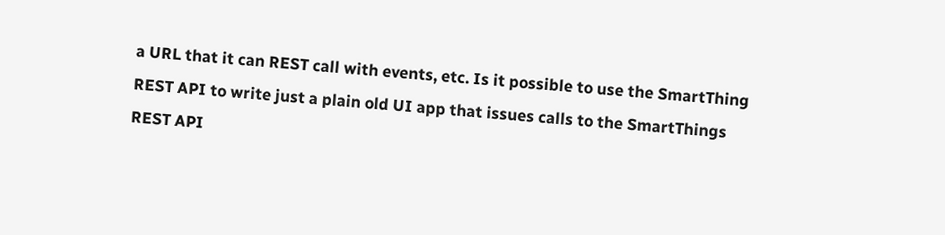a URL that it can REST call with events, etc. Is it possible to use the SmartThing REST API to write just a plain old UI app that issues calls to the SmartThings REST API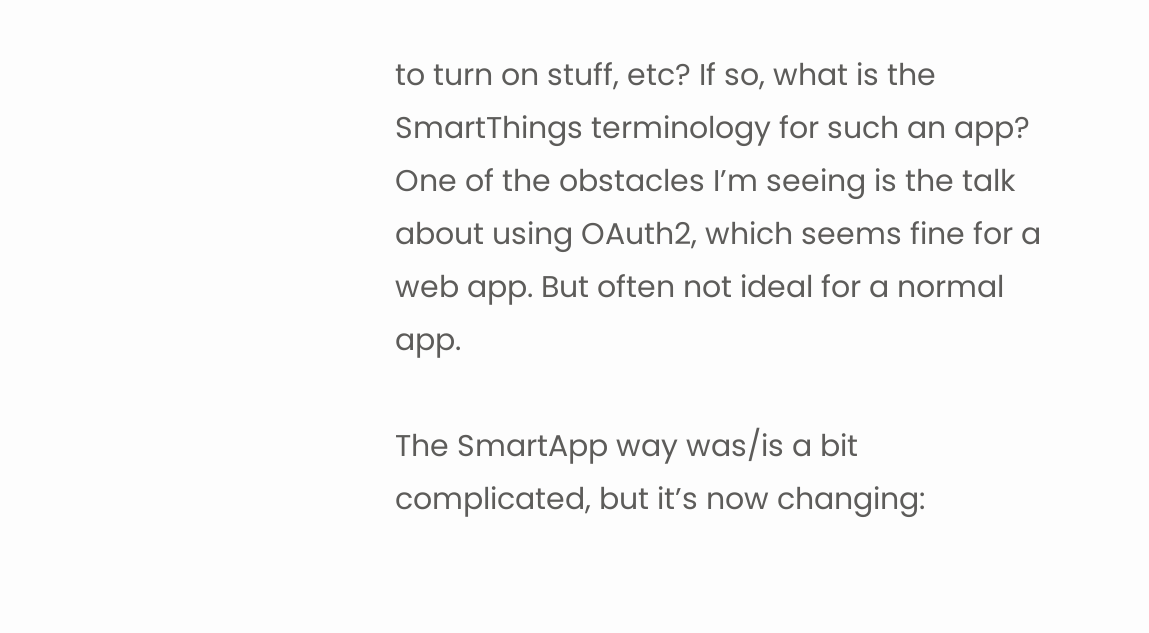to turn on stuff, etc? If so, what is the SmartThings terminology for such an app? One of the obstacles I’m seeing is the talk about using OAuth2, which seems fine for a web app. But often not ideal for a normal app.

The SmartApp way was/is a bit complicated, but it’s now changing: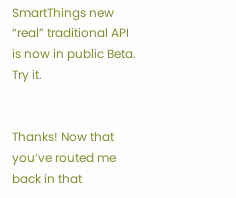SmartThings new “real” traditional API is now in public Beta. Try it.


Thanks! Now that you’ve routed me back in that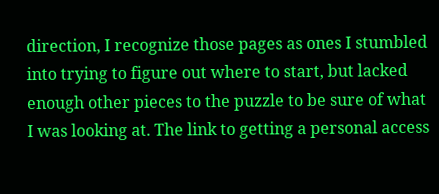direction, I recognize those pages as ones I stumbled into trying to figure out where to start, but lacked enough other pieces to the puzzle to be sure of what I was looking at. The link to getting a personal access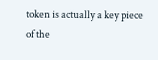token is actually a key piece of the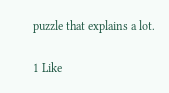puzzle that explains a lot.

1 Like